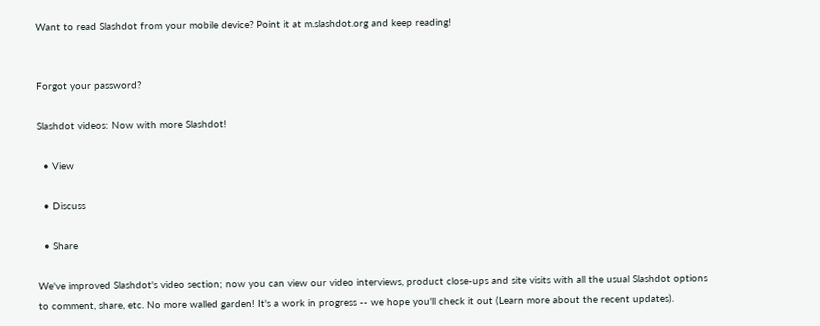Want to read Slashdot from your mobile device? Point it at m.slashdot.org and keep reading!


Forgot your password?

Slashdot videos: Now with more Slashdot!

  • View

  • Discuss

  • Share

We've improved Slashdot's video section; now you can view our video interviews, product close-ups and site visits with all the usual Slashdot options to comment, share, etc. No more walled garden! It's a work in progress -- we hope you'll check it out (Learn more about the recent updates).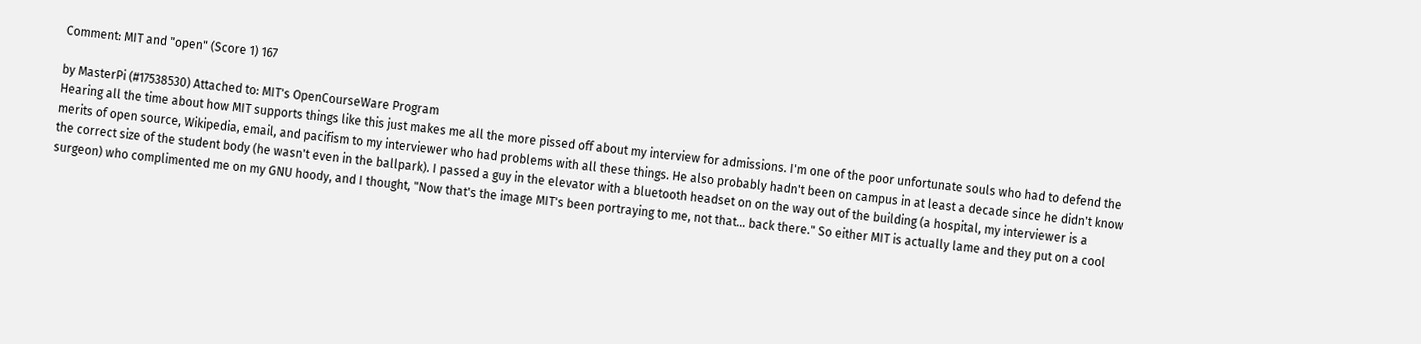Comment: MIT and "open" (Score 1) 167

by MasterPi (#17538530) Attached to: MIT's OpenCourseWare Program
Hearing all the time about how MIT supports things like this just makes me all the more pissed off about my interview for admissions. I'm one of the poor unfortunate souls who had to defend the merits of open source, Wikipedia, email, and pacifism to my interviewer who had problems with all these things. He also probably hadn't been on campus in at least a decade since he didn't know the correct size of the student body (he wasn't even in the ballpark). I passed a guy in the elevator with a bluetooth headset on on the way out of the building (a hospital, my interviewer is a surgeon) who complimented me on my GNU hoody, and I thought, "Now that's the image MIT's been portraying to me, not that... back there." So either MIT is actually lame and they put on a cool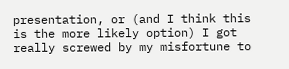presentation, or (and I think this is the more likely option) I got really screwed by my misfortune to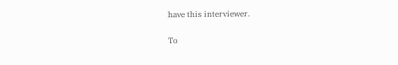have this interviewer.

To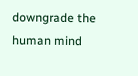downgrade the human mind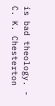is bad theology. - C. K. Chesterton